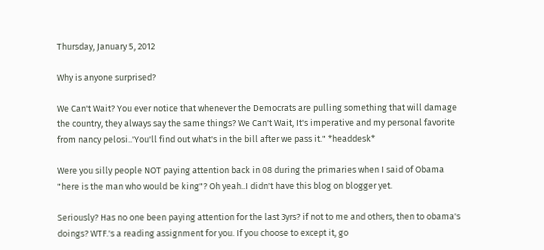Thursday, January 5, 2012

Why is anyone surprised?

We Can't Wait? You ever notice that whenever the Democrats are pulling something that will damage the country, they always say the same things? We Can't Wait, It's imperative and my personal favorite from nancy pelosi..'You'll find out what's in the bill after we pass it." *headdesk*

Were you silly people NOT paying attention back in 08 during the primaries when I said of Obama "here is the man who would be king"? Oh yeah..I didn't have this blog on blogger yet.

Seriously? Has no one been paying attention for the last 3yrs? if not to me and others, then to obama's doings? WTF.'s a reading assignment for you. If you choose to except it, go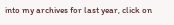into my archives for last year, click on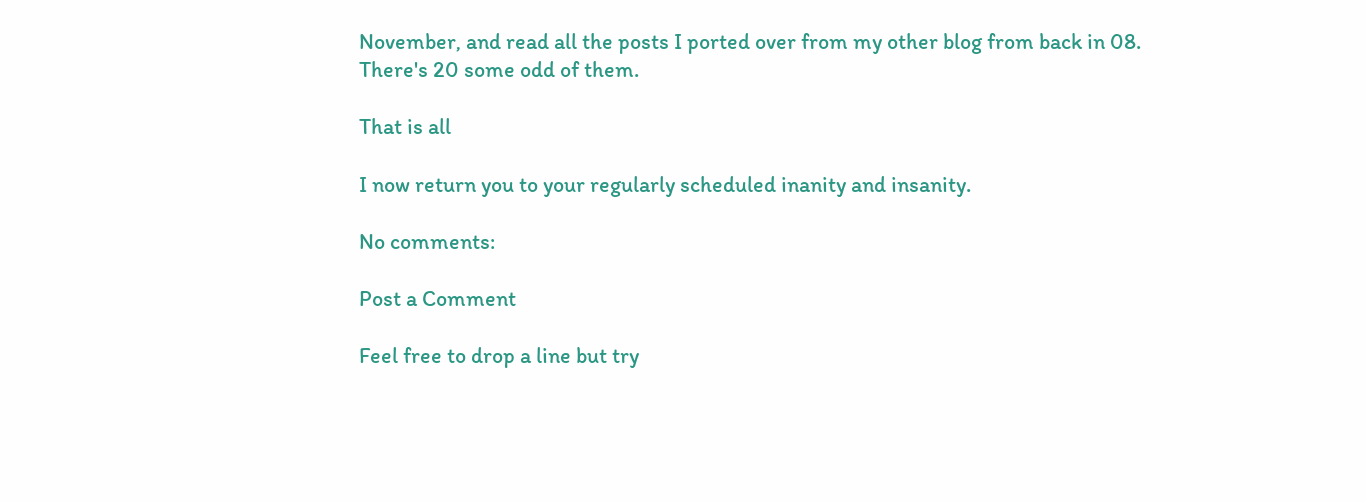November, and read all the posts I ported over from my other blog from back in 08.
There's 20 some odd of them.

That is all

I now return you to your regularly scheduled inanity and insanity.

No comments:

Post a Comment

Feel free to drop a line but try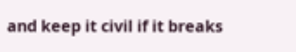and keep it civil if it breaks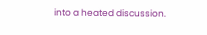into a heated discussion.